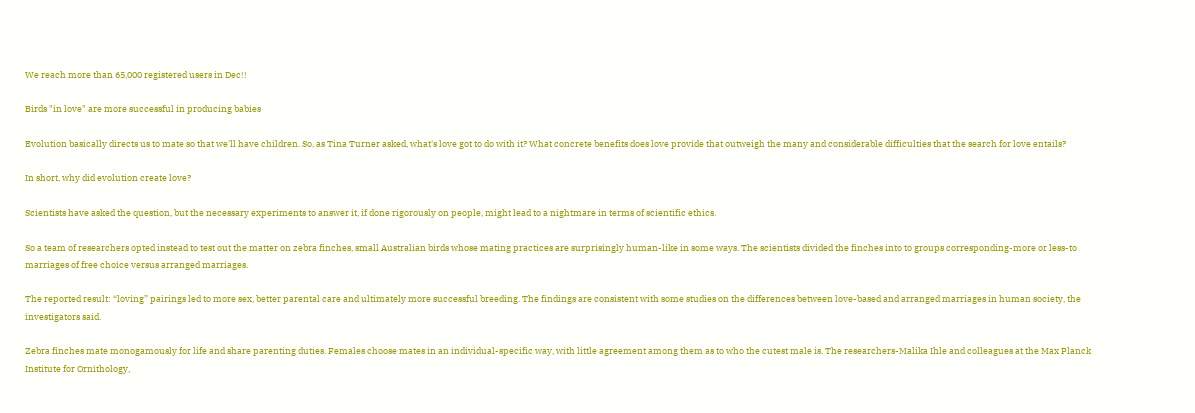We reach more than 65,000 registered users in Dec!!

Birds "in love" are more successful in producing babies

Evolution basically directs us to mate so that we'll have children. So, as Tina Turner asked, what's love got to do with it? What concrete benefits does love provide that outweigh the many and considerable difficulties that the search for love entails?

In short, why did evolution create love?

Scientists have asked the question, but the necessary experiments to answer it, if done rigorously on people, might lead to a nightmare in terms of scientific ethics.

So a team of researchers opted instead to test out the matter on zebra finches, small Australian birds whose mating practices are surprisingly human-like in some ways. The scientists divided the finches into to groups corresponding-more or less-to marriages of free choice versus arranged marriages.

The reported result: “loving” pairings led to more sex, better parental care and ultimately more successful breeding. The findings are consistent with some studies on the differences between love-based and arranged marriages in human society, the investigators said.

Zebra finches mate monogamously for life and share parenting duties. Females choose mates in an individual-specific way, with little agreement among them as to who the cutest male is. The researchers-Malika Ihle and colleagues at the Max Planck Institute for Ornithology,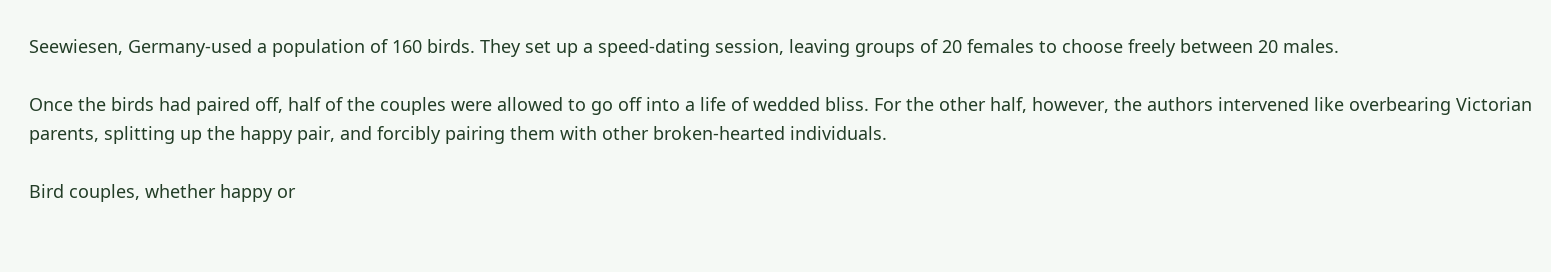Seewiesen, Germany-used a population of 160 birds. They set up a speed-dating session, leaving groups of 20 females to choose freely between 20 males.

Once the birds had paired off, half of the couples were allowed to go off into a life of wedded bliss. For the other half, however, the authors intervened like overbearing Victorian parents, splitting up the happy pair, and forcibly pairing them with other broken-hearted individuals.

Bird couples, whether happy or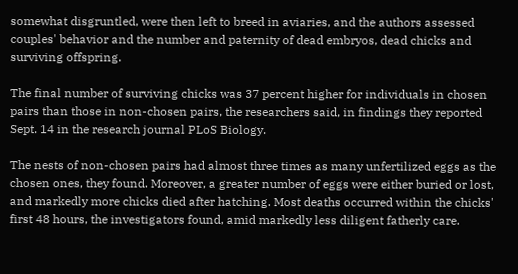somewhat disgruntled, were then left to breed in aviaries, and the authors assessed couples' behavior and the number and paternity of dead embryos, dead chicks and surviving offspring.

The final number of surviving chicks was 37 percent higher for individuals in chosen pairs than those in non-chosen pairs, the researchers said, in findings they reported Sept. 14 in the research journal PLoS Biology.

The nests of non-chosen pairs had almost three times as many unfertilized eggs as the chosen ones, they found. Moreover, a greater number of eggs were either buried or lost, and markedly more chicks died after hatching. Most deaths occurred within the chicks' first 48 hours, the investigators found, amid markedly less diligent fatherly care.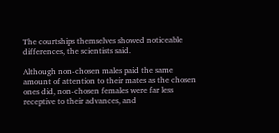The courtships themselves showed noticeable differences, the scientists said.

Although non-chosen males paid the same amount of attention to their mates as the chosen ones did, non-chosen females were far less receptive to their advances, and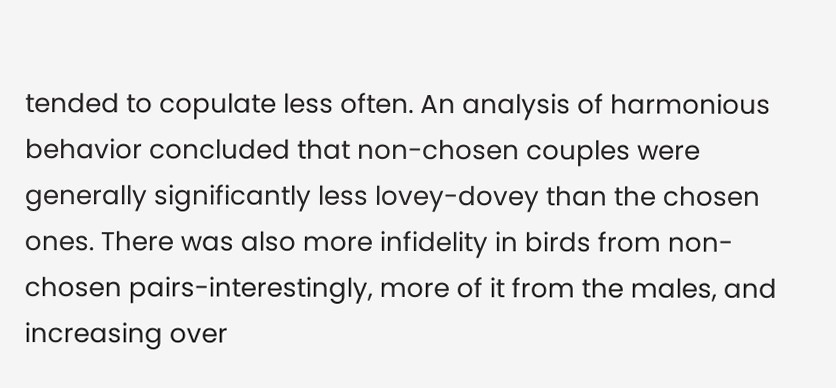tended to copulate less often. An analysis of harmonious behavior concluded that non-chosen couples were generally significantly less lovey-dovey than the chosen ones. There was also more infidelity in birds from non-chosen pairs-interestingly, more of it from the males, and increasing over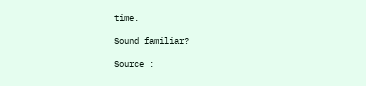time.

Sound familiar?

Source :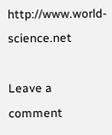http://www.world-science.net

Leave a comment